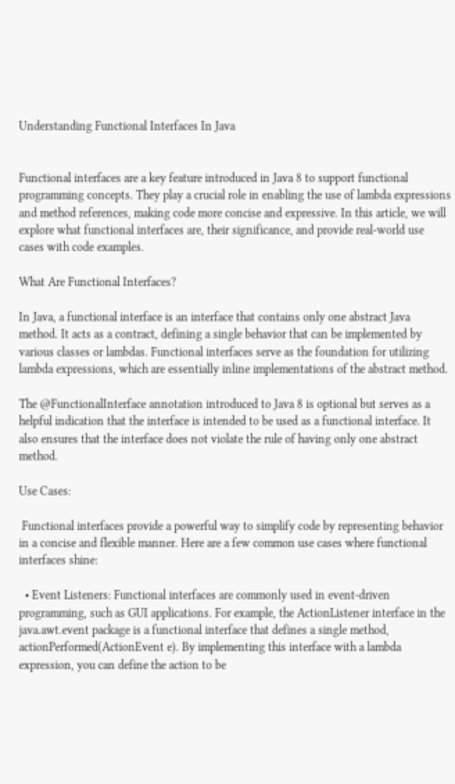Understanding Functional Interfaces In Java


Functional interfaces are a key feature introduced in Java 8 to support functional programming concepts. They play a crucial role in enabling the use of lambda expressions and method references, making code more concise and expressive. In this article, we will explore what functional interfaces are, their significance, and provide real-world use cases with code examples.

What Are Functional Interfaces?

In Java, a functional interface is an interface that contains only one abstract Java method. It acts as a contract, defining a single behavior that can be implemented by various classes or lambdas. Functional interfaces serve as the foundation for utilizing lambda expressions, which are essentially inline implementations of the abstract method.

The @FunctionalInterface annotation introduced to Java 8 is optional but serves as a helpful indication that the interface is intended to be used as a functional interface. It also ensures that the interface does not violate the rule of having only one abstract method.

Use Cases:

 Functional interfaces provide a powerful way to simplify code by representing behavior in a concise and flexible manner. Here are a few common use cases where functional interfaces shine:

  • Event Listeners: Functional interfaces are commonly used in event-driven programming, such as GUI applications. For example, the ActionListener interface in the java.awt.event package is a functional interface that defines a single method, actionPerformed(ActionEvent e). By implementing this interface with a lambda expression, you can define the action to be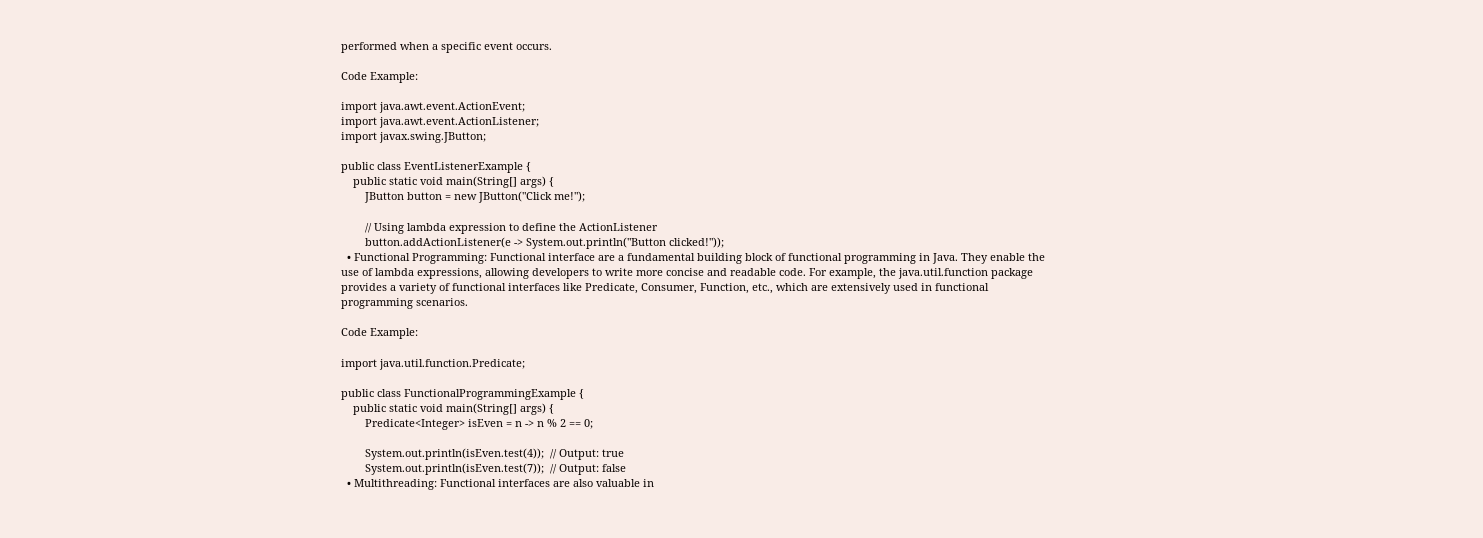performed when a specific event occurs.

Code Example:

import java.awt.event.ActionEvent;
import java.awt.event.ActionListener;
import javax.swing.JButton;

public class EventListenerExample {
    public static void main(String[] args) {
        JButton button = new JButton("Click me!");

        // Using lambda expression to define the ActionListener
        button.addActionListener(e -> System.out.println("Button clicked!"));
  • Functional Programming: Functional interface are a fundamental building block of functional programming in Java. They enable the use of lambda expressions, allowing developers to write more concise and readable code. For example, the java.util.function package provides a variety of functional interfaces like Predicate, Consumer, Function, etc., which are extensively used in functional programming scenarios.

Code Example:

import java.util.function.Predicate;

public class FunctionalProgrammingExample {
    public static void main(String[] args) {
        Predicate<Integer> isEven = n -> n % 2 == 0;

        System.out.println(isEven.test(4));  // Output: true
        System.out.println(isEven.test(7));  // Output: false
  • Multithreading: Functional interfaces are also valuable in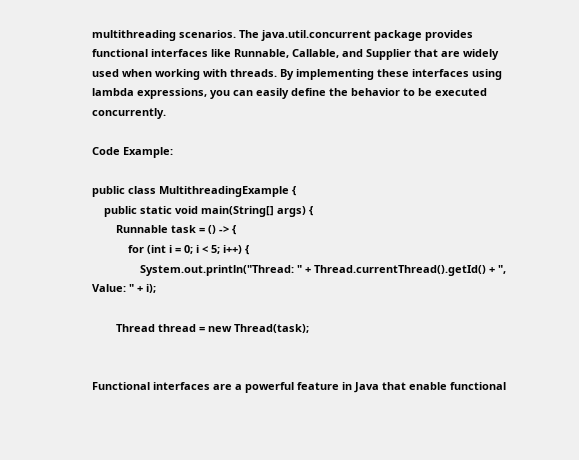multithreading scenarios. The java.util.concurrent package provides functional interfaces like Runnable, Callable, and Supplier that are widely used when working with threads. By implementing these interfaces using lambda expressions, you can easily define the behavior to be executed concurrently.

Code Example:

public class MultithreadingExample {
    public static void main(String[] args) {
        Runnable task = () -> {
            for (int i = 0; i < 5; i++) {
                System.out.println("Thread: " + Thread.currentThread().getId() + ", Value: " + i);

        Thread thread = new Thread(task);


Functional interfaces are a powerful feature in Java that enable functional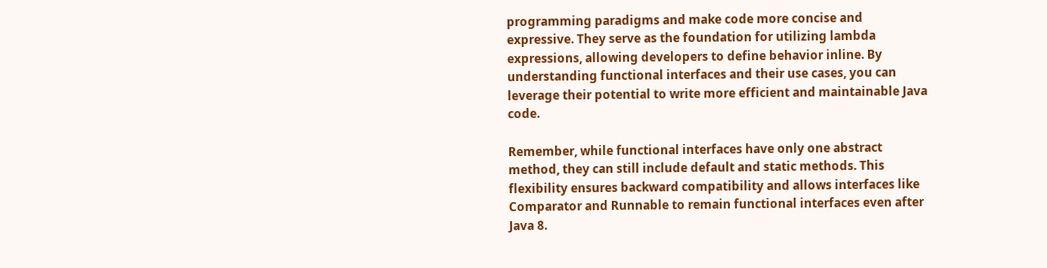programming paradigms and make code more concise and expressive. They serve as the foundation for utilizing lambda expressions, allowing developers to define behavior inline. By understanding functional interfaces and their use cases, you can leverage their potential to write more efficient and maintainable Java code.

Remember, while functional interfaces have only one abstract method, they can still include default and static methods. This flexibility ensures backward compatibility and allows interfaces like Comparator and Runnable to remain functional interfaces even after Java 8.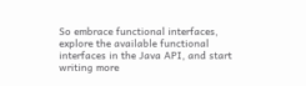So embrace functional interfaces, explore the available functional interfaces in the Java API, and start writing more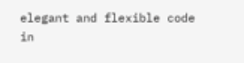elegant and flexible code in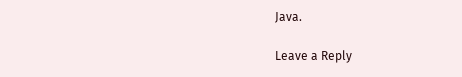Java.

Leave a Reply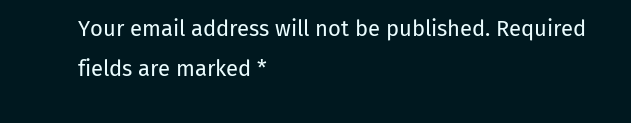Your email address will not be published. Required fields are marked *